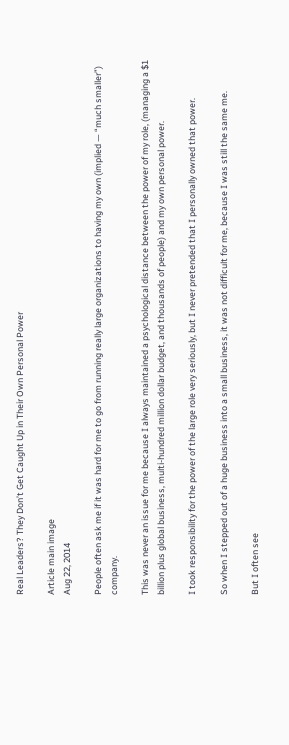Real Leaders? They Don’t Get Caught Up in Their Own Personal Power

Article main image
Aug 22, 2014

People often ask me if it was hard for me to go from running really large organizations to having my own (implied — “much smaller”) company.

This was never an issue for me because I always maintained a psychological distance between the power of my role, (managing a $1 billion plus global business, multi-hundred million dollar budget, and thousands of people) and my own personal power.

I took responsibility for the power of the large role very seriously, but I never pretended that I personally owned that power.

So when I stepped out of a huge business into a small business, it was not difficult for me, because I was still the same me.

But I often see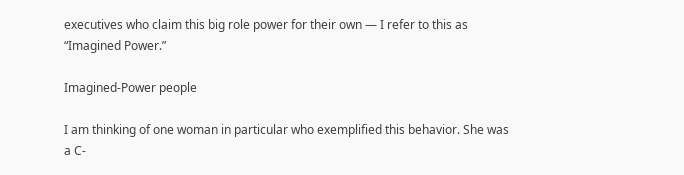executives who claim this big role power for their own — I refer to this as “Imagined Power.”

Imagined-Power people

I am thinking of one woman in particular who exemplified this behavior. She was a C-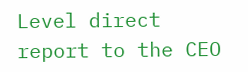Level direct report to the CEO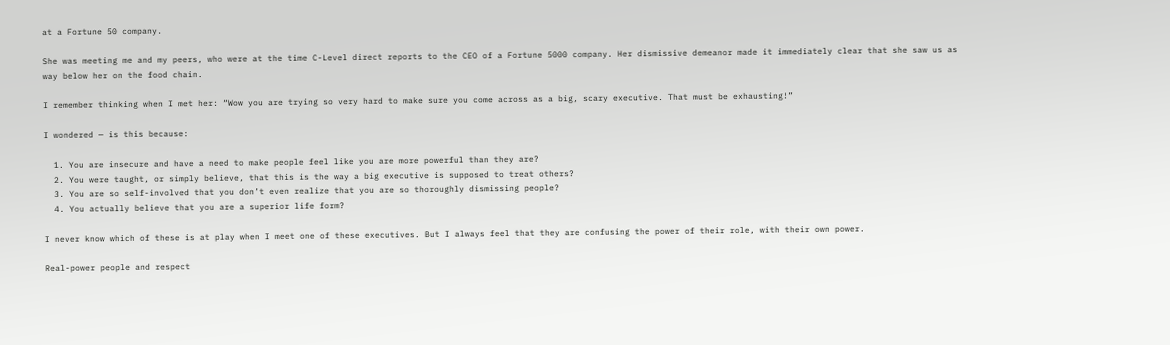at a Fortune 50 company.

She was meeting me and my peers, who were at the time C-Level direct reports to the CEO of a Fortune 5000 company. Her dismissive demeanor made it immediately clear that she saw us as way below her on the food chain.

I remember thinking when I met her: “Wow you are trying so very hard to make sure you come across as a big, scary executive. That must be exhausting!”

I wondered — is this because:

  1. You are insecure and have a need to make people feel like you are more powerful than they are?
  2. You were taught, or simply believe, that this is the way a big executive is supposed to treat others?
  3. You are so self-involved that you don’t even realize that you are so thoroughly dismissing people?
  4. You actually believe that you are a superior life form?

I never know which of these is at play when I meet one of these executives. But I always feel that they are confusing the power of their role, with their own power.

Real-power people and respect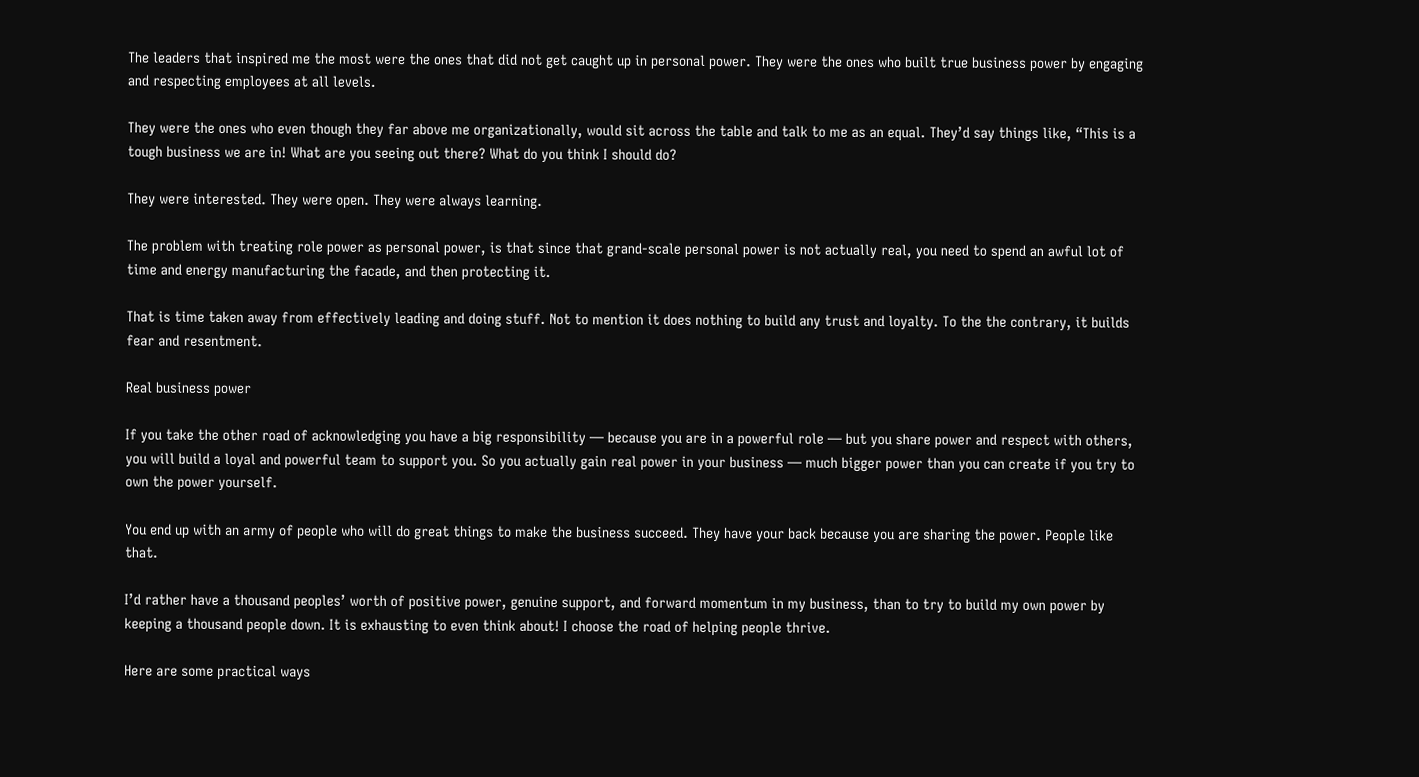The leaders that inspired me the most were the ones that did not get caught up in personal power. They were the ones who built true business power by engaging and respecting employees at all levels.

They were the ones who even though they far above me organizationally, would sit across the table and talk to me as an equal. They’d say things like, “This is a tough business we are in! What are you seeing out there? What do you think I should do?

They were interested. They were open. They were always learning.

The problem with treating role power as personal power, is that since that grand-scale personal power is not actually real, you need to spend an awful lot of time and energy manufacturing the facade, and then protecting it.

That is time taken away from effectively leading and doing stuff. Not to mention it does nothing to build any trust and loyalty. To the the contrary, it builds fear and resentment.

Real business power

If you take the other road of acknowledging you have a big responsibility — because you are in a powerful role — but you share power and respect with others, you will build a loyal and powerful team to support you. So you actually gain real power in your business — much bigger power than you can create if you try to own the power yourself.

You end up with an army of people who will do great things to make the business succeed. They have your back because you are sharing the power. People like that.

I’d rather have a thousand peoples’ worth of positive power, genuine support, and forward momentum in my business, than to try to build my own power by keeping a thousand people down. It is exhausting to even think about! I choose the road of helping people thrive.

Here are some practical ways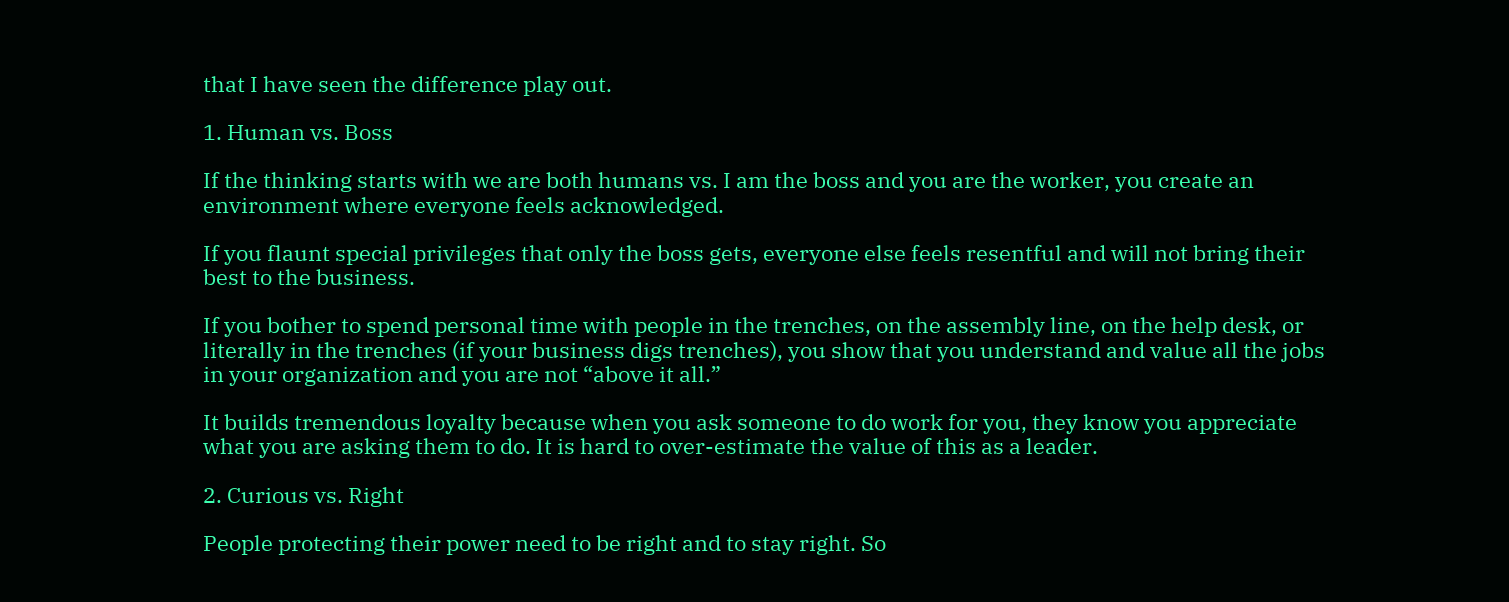that I have seen the difference play out.

1. Human vs. Boss

If the thinking starts with we are both humans vs. I am the boss and you are the worker, you create an environment where everyone feels acknowledged.

If you flaunt special privileges that only the boss gets, everyone else feels resentful and will not bring their best to the business.

If you bother to spend personal time with people in the trenches, on the assembly line, on the help desk, or literally in the trenches (if your business digs trenches), you show that you understand and value all the jobs in your organization and you are not “above it all.”

It builds tremendous loyalty because when you ask someone to do work for you, they know you appreciate what you are asking them to do. It is hard to over-estimate the value of this as a leader.

2. Curious vs. Right

People protecting their power need to be right and to stay right. So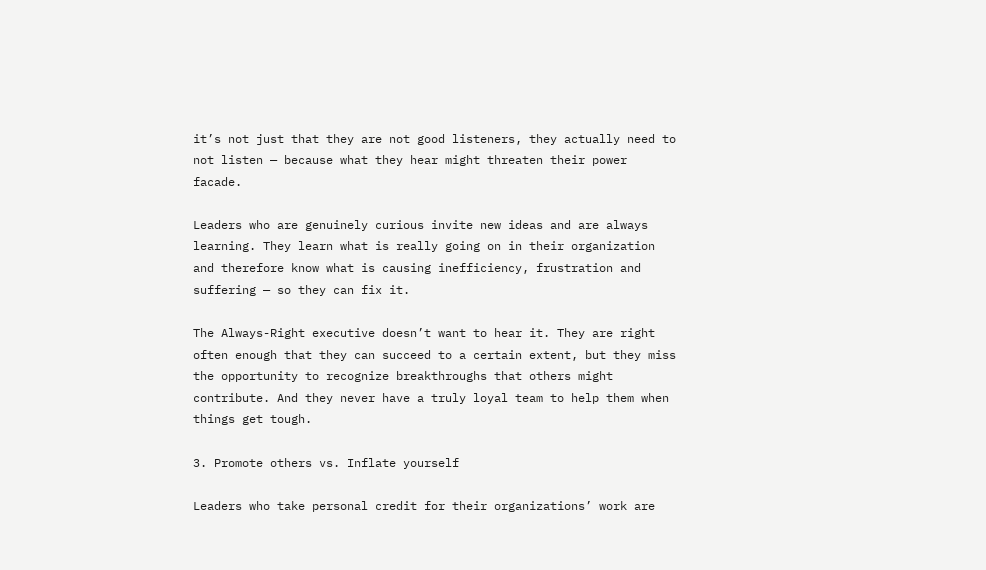it’s not just that they are not good listeners, they actually need to not listen — because what they hear might threaten their power facade.

Leaders who are genuinely curious invite new ideas and are always learning. They learn what is really going on in their organization and therefore know what is causing inefficiency, frustration and suffering — so they can fix it.

The Always-Right executive doesn’t want to hear it. They are right often enough that they can succeed to a certain extent, but they miss the opportunity to recognize breakthroughs that others might contribute. And they never have a truly loyal team to help them when things get tough.

3. Promote others vs. Inflate yourself

Leaders who take personal credit for their organizations’ work are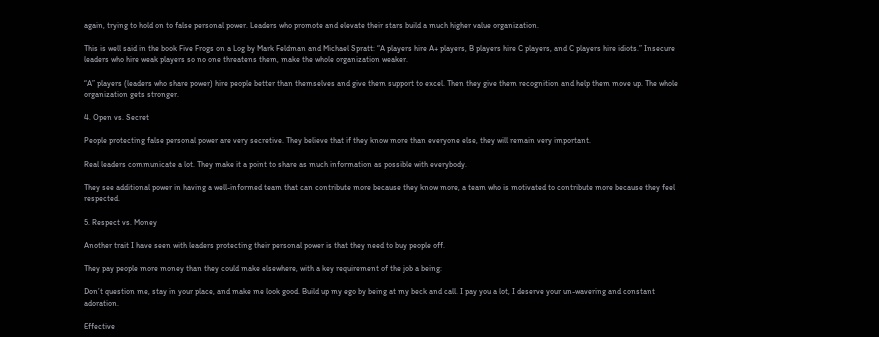again, trying to hold on to false personal power. Leaders who promote and elevate their stars build a much higher value organization.

This is well said in the book Five Frogs on a Log by Mark Feldman and Michael Spratt: “A players hire A+ players, B players hire C players, and C players hire idiots.” Insecure leaders who hire weak players so no one threatens them, make the whole organization weaker.

“A” players (leaders who share power) hire people better than themselves and give them support to excel. Then they give them recognition and help them move up. The whole organization gets stronger.

4. Open vs. Secret

People protecting false personal power are very secretive. They believe that if they know more than everyone else, they will remain very important.

Real leaders communicate a lot. They make it a point to share as much information as possible with everybody.

They see additional power in having a well-informed team that can contribute more because they know more, a team who is motivated to contribute more because they feel respected.

5. Respect vs. Money

Another trait I have seen with leaders protecting their personal power is that they need to buy people off.

They pay people more money than they could make elsewhere, with a key requirement of the job a being:

Don’t question me, stay in your place, and make me look good. Build up my ego by being at my beck and call. I pay you a lot, I deserve your un-wavering and constant adoration.

Effective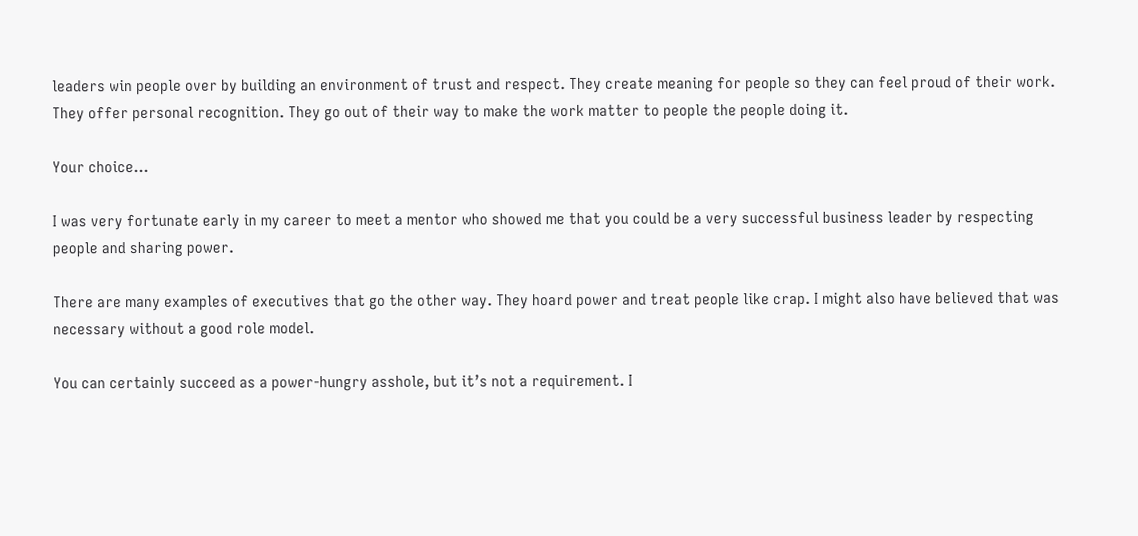leaders win people over by building an environment of trust and respect. They create meaning for people so they can feel proud of their work. They offer personal recognition. They go out of their way to make the work matter to people the people doing it.

Your choice…

I was very fortunate early in my career to meet a mentor who showed me that you could be a very successful business leader by respecting people and sharing power.

There are many examples of executives that go the other way. They hoard power and treat people like crap. I might also have believed that was necessary without a good role model.

You can certainly succeed as a power-hungry asshole, but it’s not a requirement. I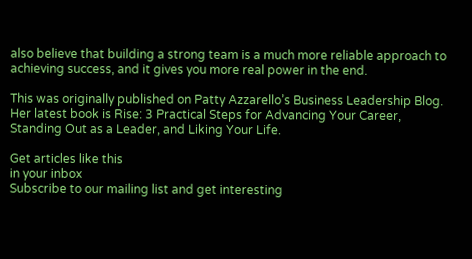also believe that building a strong team is a much more reliable approach to achieving success, and it gives you more real power in the end.

This was originally published on Patty Azzarello’s Business Leadership Blog. Her latest book is Rise: 3 Practical Steps for Advancing Your Career, Standing Out as a Leader, and Liking Your Life.

Get articles like this
in your inbox
Subscribe to our mailing list and get interesting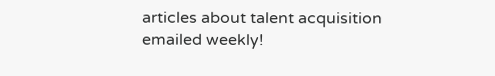articles about talent acquisition emailed weekly!